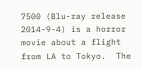7500 (Blu-ray release 2014-9-4) is a horror movie about a flight from LA to Tokyo.  The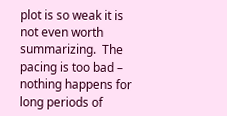plot is so weak it is not even worth summarizing.  The pacing is too bad – nothing happens for long periods of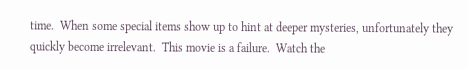time.  When some special items show up to hint at deeper mysteries, unfortunately they quickly become irrelevant.  This movie is a failure.  Watch the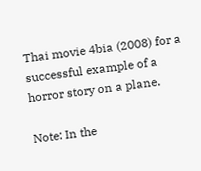Thai movie 4bia (2008) for a successful example of a horror story on a plane.

Note: In the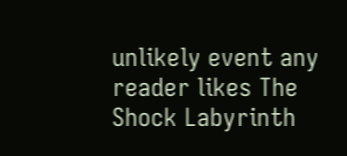unlikely event any reader likes The Shock Labyrinth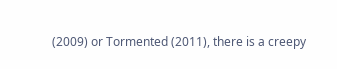(2009) or Tormented (2011), there is a creepy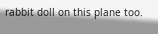rabbit doll on this plane too.